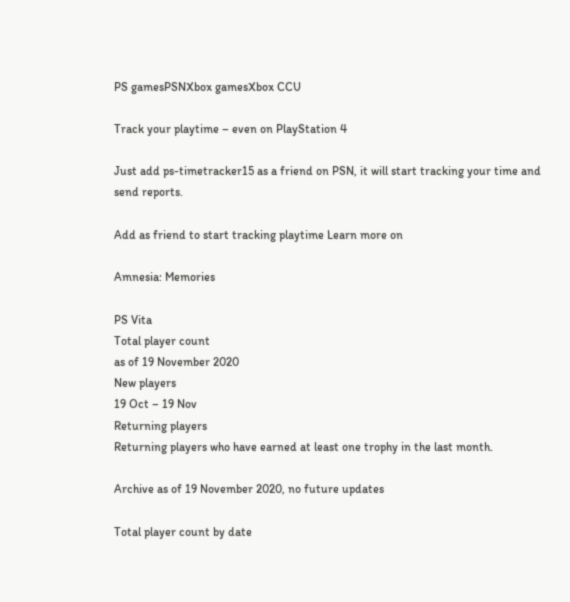PS gamesPSNXbox gamesXbox CCU

Track your playtime – even on PlayStation 4

Just add ps-timetracker15 as a friend on PSN, it will start tracking your time and send reports.

Add as friend to start tracking playtime Learn more on

Amnesia: Memories

PS Vita
Total player count
as of 19 November 2020
New players
19 Oct – 19 Nov
Returning players
Returning players who have earned at least one trophy in the last month.

Archive as of 19 November 2020, no future updates

Total player count by date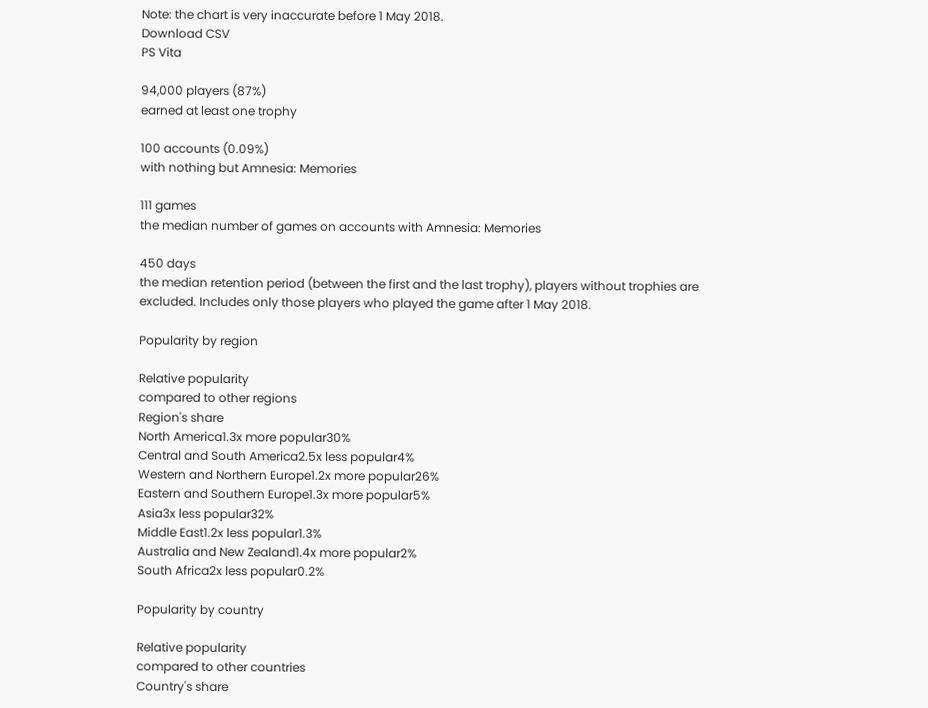Note: the chart is very inaccurate before 1 May 2018.
Download CSV
PS Vita

94,000 players (87%)
earned at least one trophy

100 accounts (0.09%)
with nothing but Amnesia: Memories

111 games
the median number of games on accounts with Amnesia: Memories

450 days
the median retention period (between the first and the last trophy), players without trophies are excluded. Includes only those players who played the game after 1 May 2018.

Popularity by region

Relative popularity
compared to other regions
Region's share
North America1.3x more popular30%
Central and South America2.5x less popular4%
Western and Northern Europe1.2x more popular26%
Eastern and Southern Europe1.3x more popular5%
Asia3x less popular32%
Middle East1.2x less popular1.3%
Australia and New Zealand1.4x more popular2%
South Africa2x less popular0.2%

Popularity by country

Relative popularity
compared to other countries
Country's share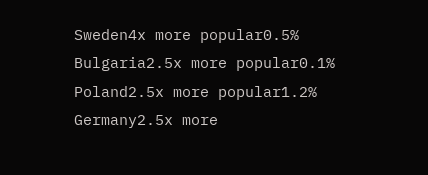Sweden4x more popular0.5%
Bulgaria2.5x more popular0.1%
Poland2.5x more popular1.2%
Germany2.5x more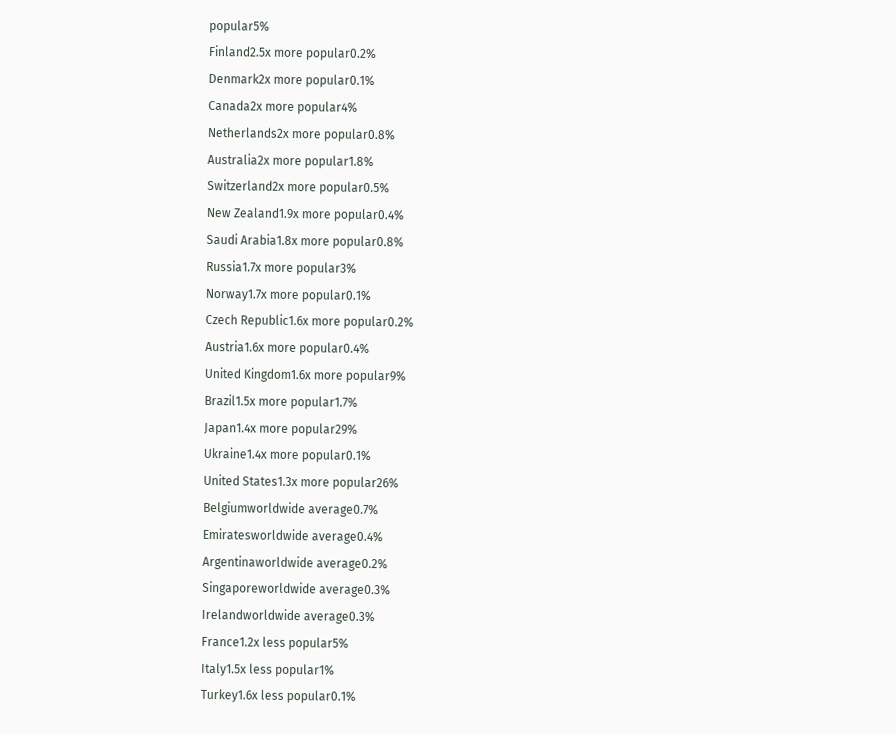popular5%
Finland2.5x more popular0.2%
Denmark2x more popular0.1%
Canada2x more popular4%
Netherlands2x more popular0.8%
Australia2x more popular1.8%
Switzerland2x more popular0.5%
New Zealand1.9x more popular0.4%
Saudi Arabia1.8x more popular0.8%
Russia1.7x more popular3%
Norway1.7x more popular0.1%
Czech Republic1.6x more popular0.2%
Austria1.6x more popular0.4%
United Kingdom1.6x more popular9%
Brazil1.5x more popular1.7%
Japan1.4x more popular29%
Ukraine1.4x more popular0.1%
United States1.3x more popular26%
Belgiumworldwide average0.7%
Emiratesworldwide average0.4%
Argentinaworldwide average0.2%
Singaporeworldwide average0.3%
Irelandworldwide average0.3%
France1.2x less popular5%
Italy1.5x less popular1%
Turkey1.6x less popular0.1%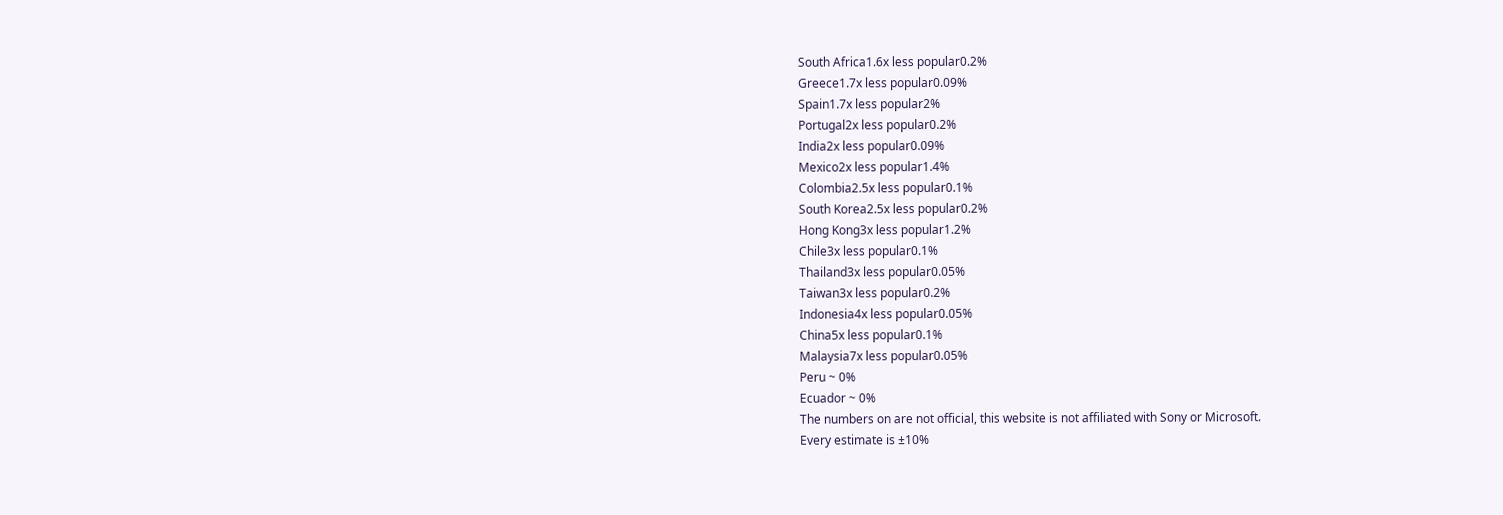South Africa1.6x less popular0.2%
Greece1.7x less popular0.09%
Spain1.7x less popular2%
Portugal2x less popular0.2%
India2x less popular0.09%
Mexico2x less popular1.4%
Colombia2.5x less popular0.1%
South Korea2.5x less popular0.2%
Hong Kong3x less popular1.2%
Chile3x less popular0.1%
Thailand3x less popular0.05%
Taiwan3x less popular0.2%
Indonesia4x less popular0.05%
China5x less popular0.1%
Malaysia7x less popular0.05%
Peru ~ 0%
Ecuador ~ 0%
The numbers on are not official, this website is not affiliated with Sony or Microsoft.
Every estimate is ±10%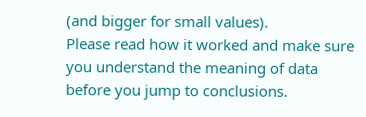(and bigger for small values).
Please read how it worked and make sure you understand the meaning of data before you jump to conclusions.